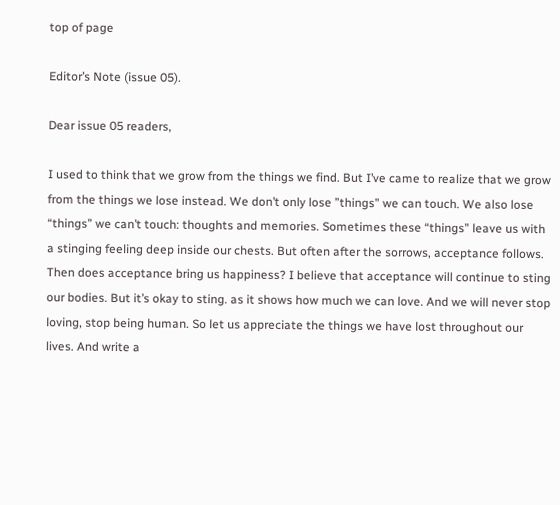top of page

Editor’s Note (issue 05).

Dear issue 05 readers,

I used to think that we grow from the things we find. But I’ve came to realize that we grow from the things we lose instead. We don’t only lose ”things” we can touch. We also lose “things” we can’t touch: thoughts and memories. Sometimes these “things” leave us with a stinging feeling deep inside our chests. But often after the sorrows, acceptance follows. Then does acceptance bring us happiness? I believe that acceptance will continue to sting our bodies. But it’s okay to sting. as it shows how much we can love. And we will never stop loving, stop being human. So let us appreciate the things we have lost throughout our lives. And write a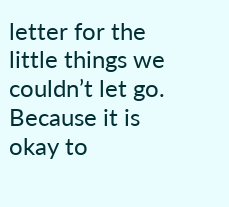letter for the little things we couldn’t let go. Because it is okay to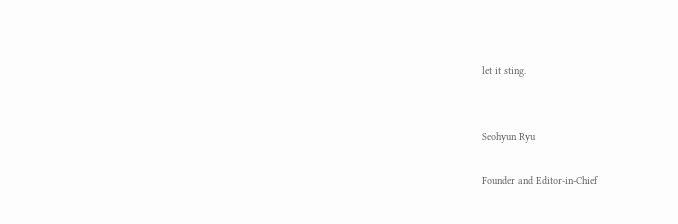let it sting.


Seohyun Ryu

Founder and Editor-in-Chief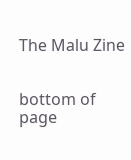The Malu Zine


bottom of page